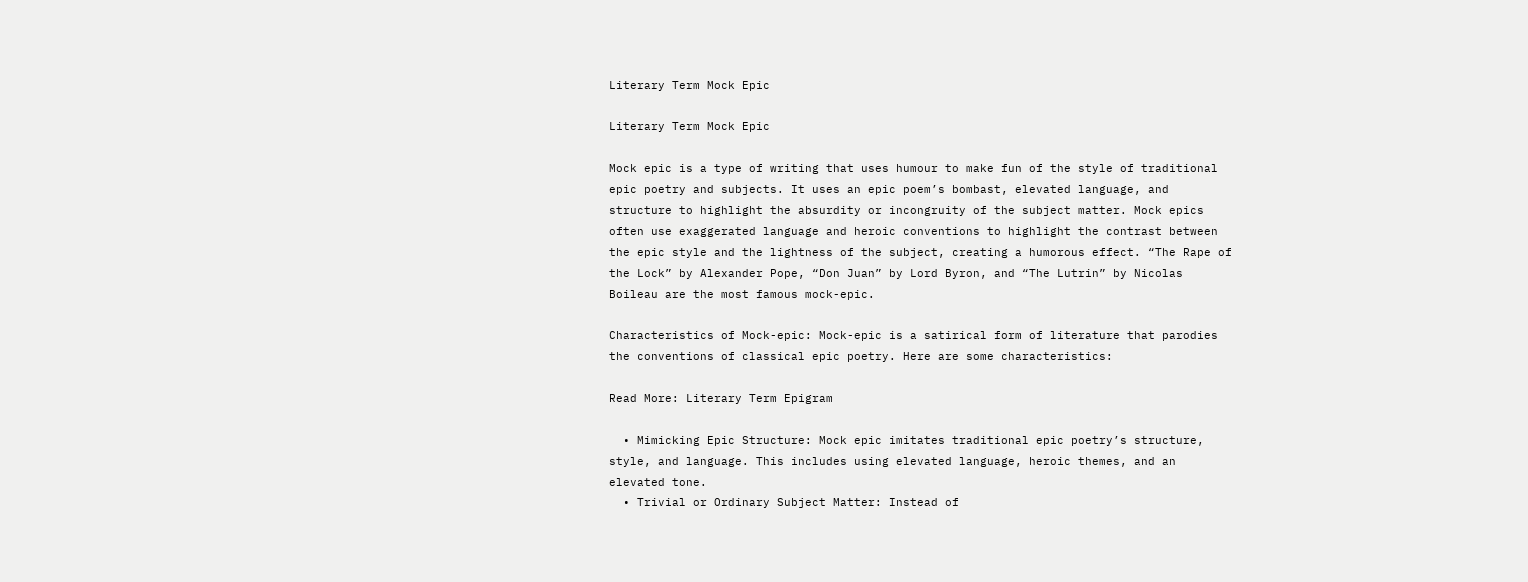Literary Term Mock Epic

Literary Term Mock Epic

Mock epic is a type of writing that uses humour to make fun of the style of traditional epic poetry and subjects. It uses an epic poem’s bombast, elevated language, and structure to highlight the absurdity or incongruity of the subject matter. Mock epics often use exaggerated language and heroic conventions to highlight the contrast between the epic style and the lightness of the subject, creating a humorous effect. “The Rape of the Lock” by Alexander Pope, “Don Juan” by Lord Byron, and “The Lutrin” by Nicolas Boileau are the most famous mock-epic.

Characteristics of Mock-epic: Mock-epic is a satirical form of literature that parodies the conventions of classical epic poetry. Here are some characteristics:

Read More: Literary Term Epigram

  • Mimicking Epic Structure: Mock epic imitates traditional epic poetry’s structure, style, and language. This includes using elevated language, heroic themes, and an elevated tone.
  • Trivial or Ordinary Subject Matter: Instead of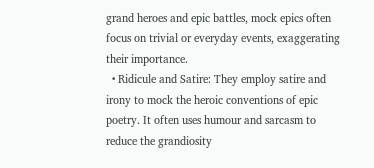grand heroes and epic battles, mock epics often focus on trivial or everyday events, exaggerating their importance.
  • Ridicule and Satire: They employ satire and irony to mock the heroic conventions of epic poetry. It often uses humour and sarcasm to reduce the grandiosity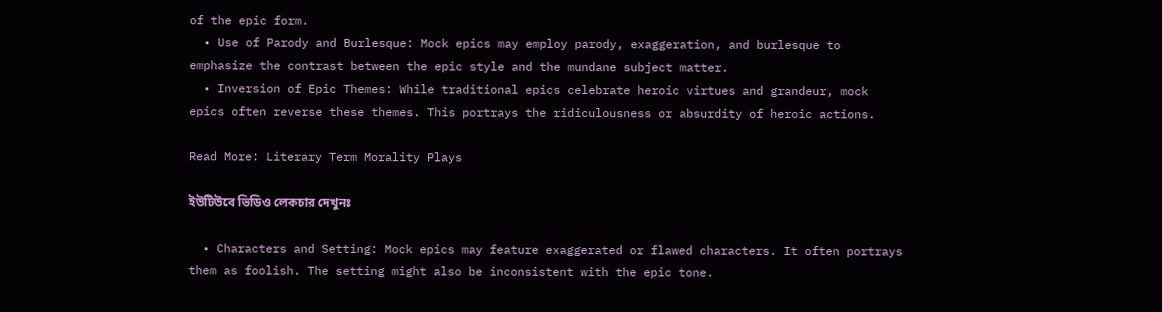of the epic form.
  • Use of Parody and Burlesque: Mock epics may employ parody, exaggeration, and burlesque to emphasize the contrast between the epic style and the mundane subject matter.
  • Inversion of Epic Themes: While traditional epics celebrate heroic virtues and grandeur, mock epics often reverse these themes. This portrays the ridiculousness or absurdity of heroic actions.

Read More: Literary Term Morality Plays

ইউটিউবে ভিডিও লেকচার দেখুনঃ

  • Characters and Setting: Mock epics may feature exaggerated or flawed characters. It often portrays them as foolish. The setting might also be inconsistent with the epic tone.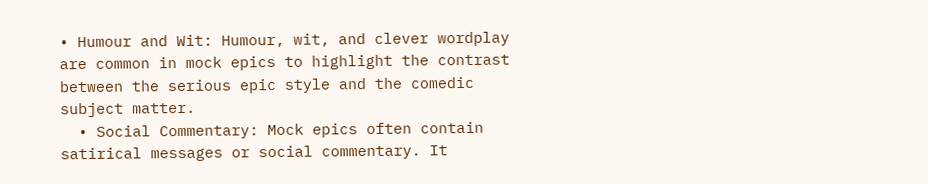• Humour and Wit: Humour, wit, and clever wordplay are common in mock epics to highlight the contrast between the serious epic style and the comedic subject matter.
  • Social Commentary: Mock epics often contain satirical messages or social commentary. It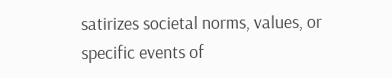satirizes societal norms, values, or specific events of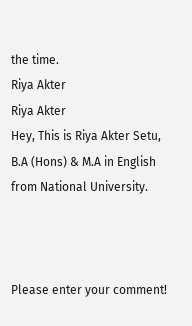the time.
Riya Akter
Riya Akter
Hey, This is Riya Akter Setu, B.A (Hons) & M.A in English from National University.



Please enter your comment!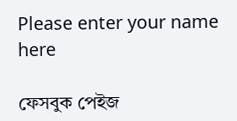Please enter your name here

ফেসবুক পেইজ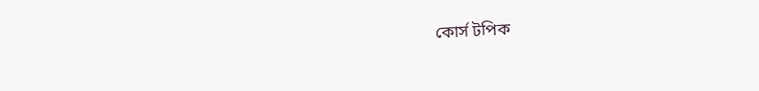কোর্স টপিক